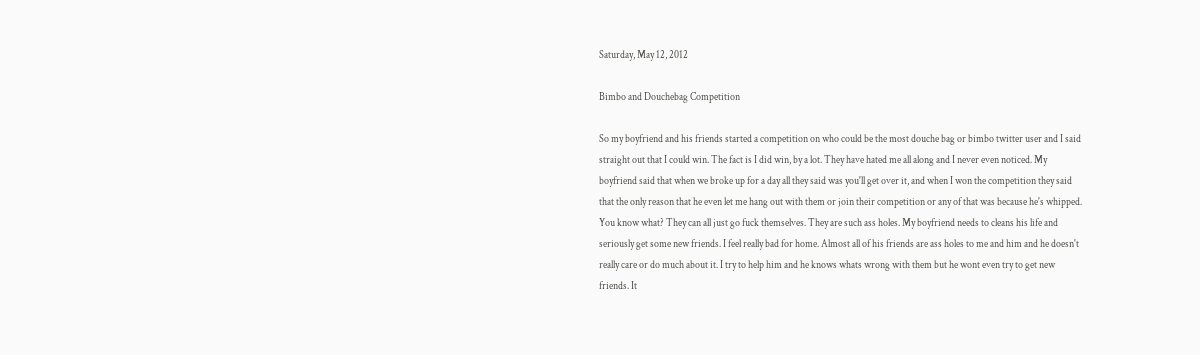Saturday, May 12, 2012

Bimbo and Douchebag Competition

So my boyfriend and his friends started a competition on who could be the most douche bag or bimbo twitter user and I said straight out that I could win. The fact is I did win, by a lot. They have hated me all along and I never even noticed. My boyfriend said that when we broke up for a day all they said was you'll get over it, and when I won the competition they said that the only reason that he even let me hang out with them or join their competition or any of that was because he's whipped. You know what? They can all just go fuck themselves. They are such ass holes. My boyfriend needs to cleans his life and seriously get some new friends. I feel really bad for home. Almost all of his friends are ass holes to me and him and he doesn't really care or do much about it. I try to help him and he knows whats wrong with them but he wont even try to get new friends. It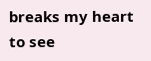breaks my heart to see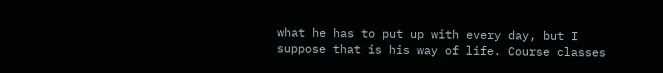what he has to put up with every day, but I suppose that is his way of life. Course classes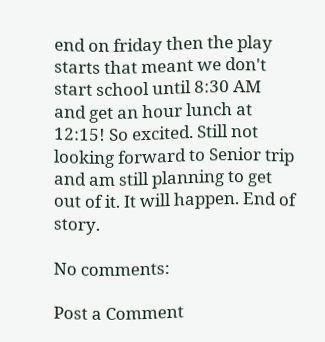end on friday then the play starts that meant we don't start school until 8:30 AM and get an hour lunch at 12:15! So excited. Still not looking forward to Senior trip and am still planning to get out of it. It will happen. End of story.

No comments:

Post a Comment